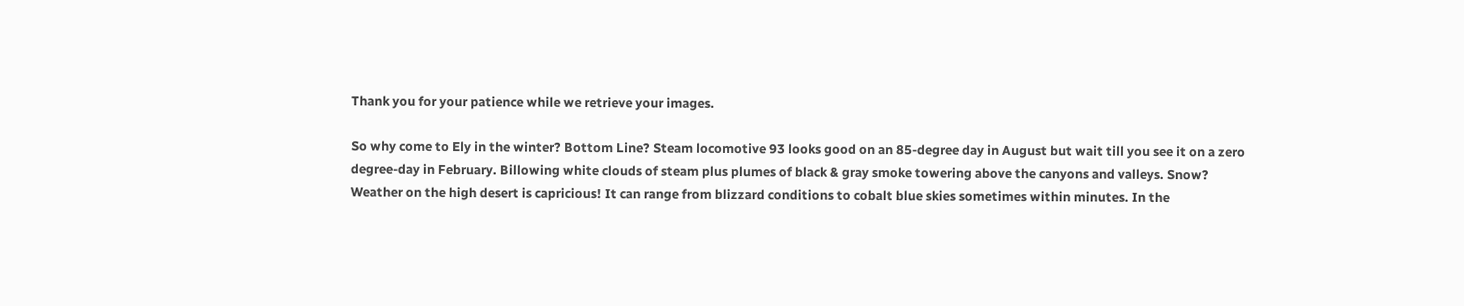Thank you for your patience while we retrieve your images.

So why come to Ely in the winter? Bottom Line? Steam locomotive 93 looks good on an 85-degree day in August but wait till you see it on a zero degree-day in February. Billowing white clouds of steam plus plumes of black & gray smoke towering above the canyons and valleys. Snow? Weather on the high desert is capricious! It can range from blizzard conditions to cobalt blue skies sometimes within minutes. In the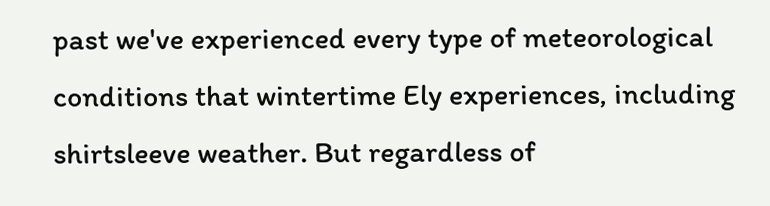past we've experienced every type of meteorological conditions that wintertime Ely experiences, including shirtsleeve weather. But regardless of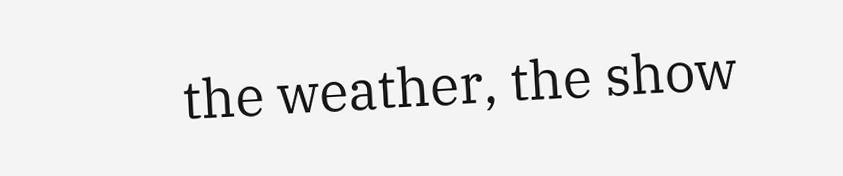the weather, the show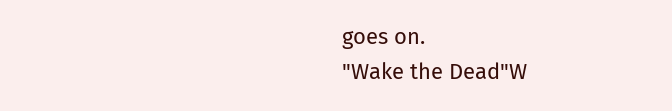goes on.
"Wake the Dead"W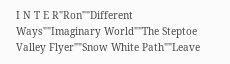I N T E R"Ron""Different Ways""Imaginary World""The Steptoe Valley Flyer""Snow White Path""Leave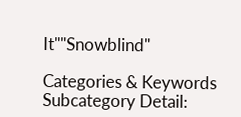It""Snowblind"

Categories & Keywords
Subcategory Detail: